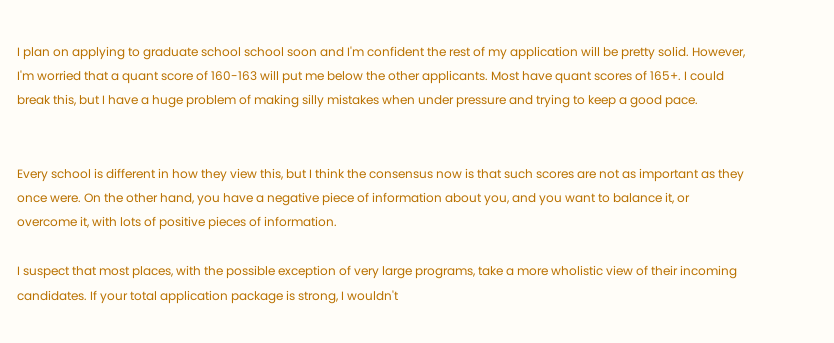I plan on applying to graduate school school soon and I'm confident the rest of my application will be pretty solid. However, I'm worried that a quant score of 160-163 will put me below the other applicants. Most have quant scores of 165+. I could break this, but I have a huge problem of making silly mistakes when under pressure and trying to keep a good pace.


Every school is different in how they view this, but I think the consensus now is that such scores are not as important as they once were. On the other hand, you have a negative piece of information about you, and you want to balance it, or overcome it, with lots of positive pieces of information.

I suspect that most places, with the possible exception of very large programs, take a more wholistic view of their incoming candidates. If your total application package is strong, I wouldn't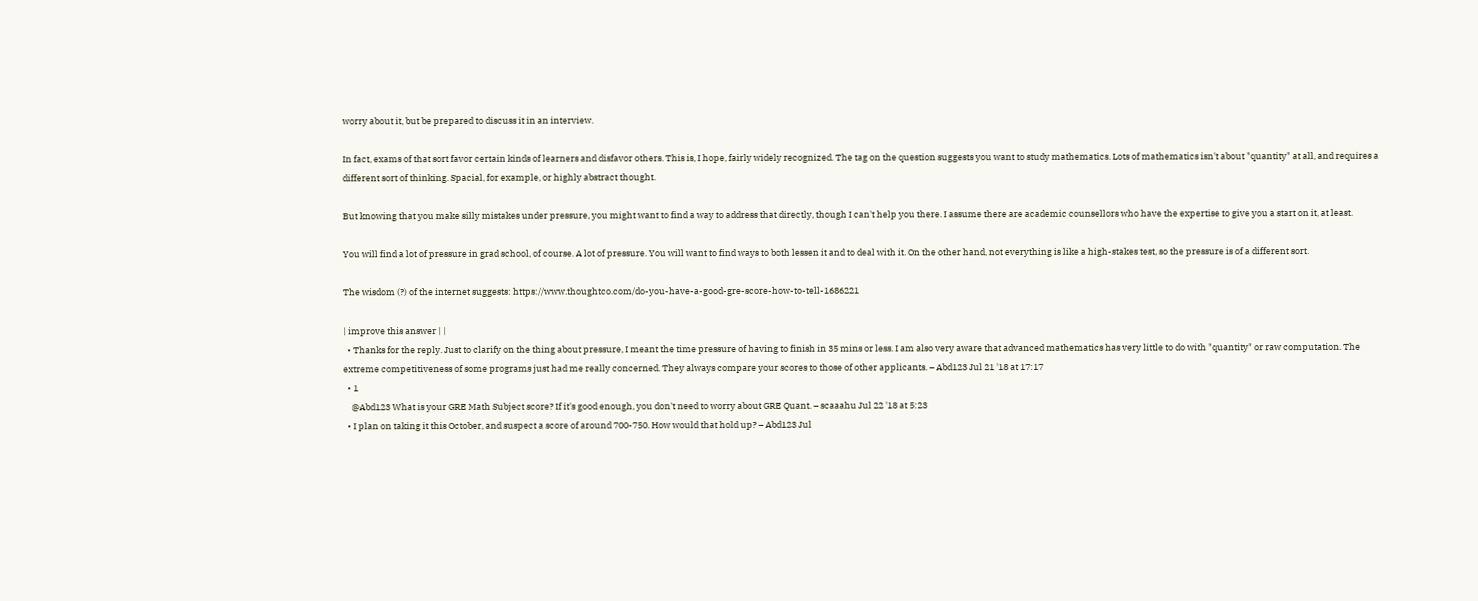worry about it, but be prepared to discuss it in an interview.

In fact, exams of that sort favor certain kinds of learners and disfavor others. This is, I hope, fairly widely recognized. The tag on the question suggests you want to study mathematics. Lots of mathematics isn't about "quantity" at all, and requires a different sort of thinking. Spacial, for example, or highly abstract thought.

But knowing that you make silly mistakes under pressure, you might want to find a way to address that directly, though I can't help you there. I assume there are academic counsellors who have the expertise to give you a start on it, at least.

You will find a lot of pressure in grad school, of course. A lot of pressure. You will want to find ways to both lessen it and to deal with it. On the other hand, not everything is like a high-stakes test, so the pressure is of a different sort.

The wisdom (?) of the internet suggests: https://www.thoughtco.com/do-you-have-a-good-gre-score-how-to-tell-1686221

| improve this answer | |
  • Thanks for the reply. Just to clarify on the thing about pressure, I meant the time pressure of having to finish in 35 mins or less. I am also very aware that advanced mathematics has very little to do with "quantity" or raw computation. The extreme competitiveness of some programs just had me really concerned. They always compare your scores to those of other applicants. – Abd123 Jul 21 '18 at 17:17
  • 1
    @Abd123 What is your GRE Math Subject score? If it's good enough, you don't need to worry about GRE Quant. – scaaahu Jul 22 '18 at 5:23
  • I plan on taking it this October, and suspect a score of around 700-750. How would that hold up? – Abd123 Jul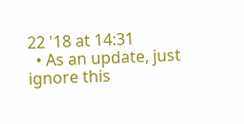22 '18 at 14:31
  • As an update, just ignore this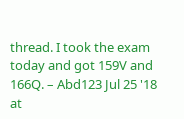thread. I took the exam today and got 159V and 166Q. – Abd123 Jul 25 '18 at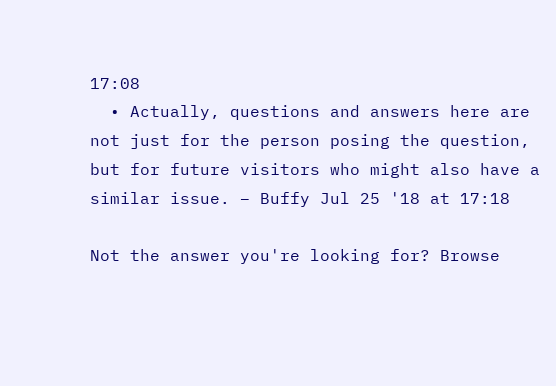17:08
  • Actually, questions and answers here are not just for the person posing the question, but for future visitors who might also have a similar issue. – Buffy Jul 25 '18 at 17:18

Not the answer you're looking for? Browse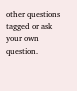other questions tagged or ask your own question.